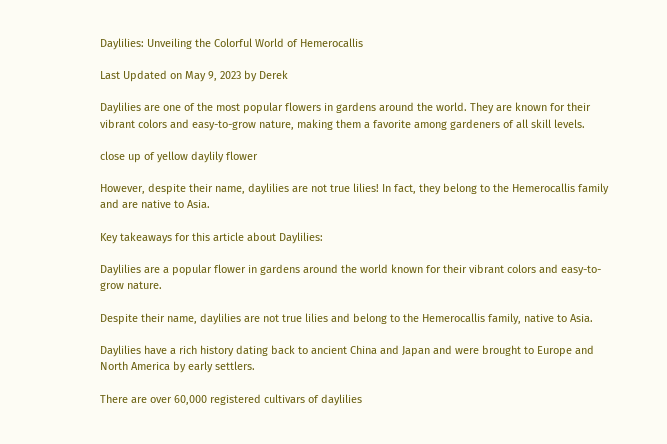Daylilies: Unveiling the Colorful World of Hemerocallis

Last Updated on May 9, 2023 by Derek

Daylilies are one of the most popular flowers in gardens around the world. They are known for their vibrant colors and easy-to-grow nature, making them a favorite among gardeners of all skill levels.

close up of yellow daylily flower

However, despite their name, daylilies are not true lilies! In fact, they belong to the Hemerocallis family and are native to Asia.

Key takeaways for this article about Daylilies:

Daylilies are a popular flower in gardens around the world known for their vibrant colors and easy-to-grow nature.

Despite their name, daylilies are not true lilies and belong to the Hemerocallis family, native to Asia.

Daylilies have a rich history dating back to ancient China and Japan and were brought to Europe and North America by early settlers.

There are over 60,000 registered cultivars of daylilies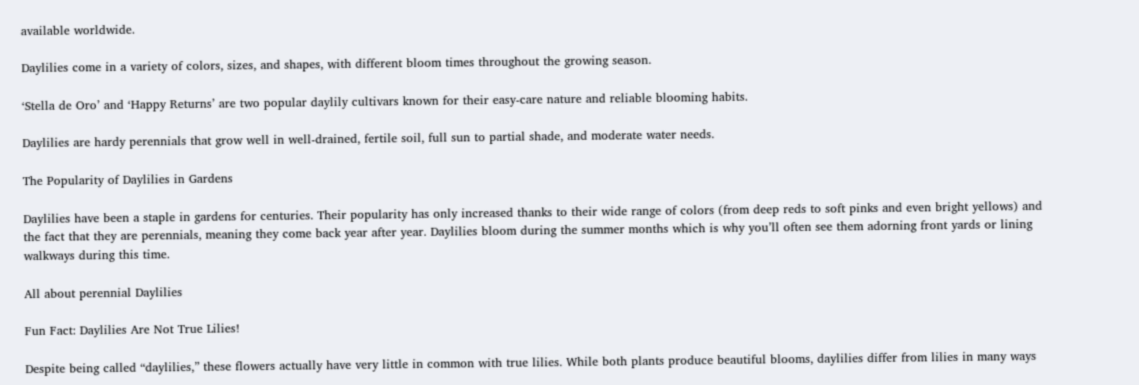available worldwide.

Daylilies come in a variety of colors, sizes, and shapes, with different bloom times throughout the growing season.

‘Stella de Oro’ and ‘Happy Returns’ are two popular daylily cultivars known for their easy-care nature and reliable blooming habits.

Daylilies are hardy perennials that grow well in well-drained, fertile soil, full sun to partial shade, and moderate water needs.

The Popularity of Daylilies in Gardens

Daylilies have been a staple in gardens for centuries. Their popularity has only increased thanks to their wide range of colors (from deep reds to soft pinks and even bright yellows) and the fact that they are perennials, meaning they come back year after year. Daylilies bloom during the summer months which is why you’ll often see them adorning front yards or lining walkways during this time.

All about perennial Daylilies

Fun Fact: Daylilies Are Not True Lilies!

Despite being called “daylilies,” these flowers actually have very little in common with true lilies. While both plants produce beautiful blooms, daylilies differ from lilies in many ways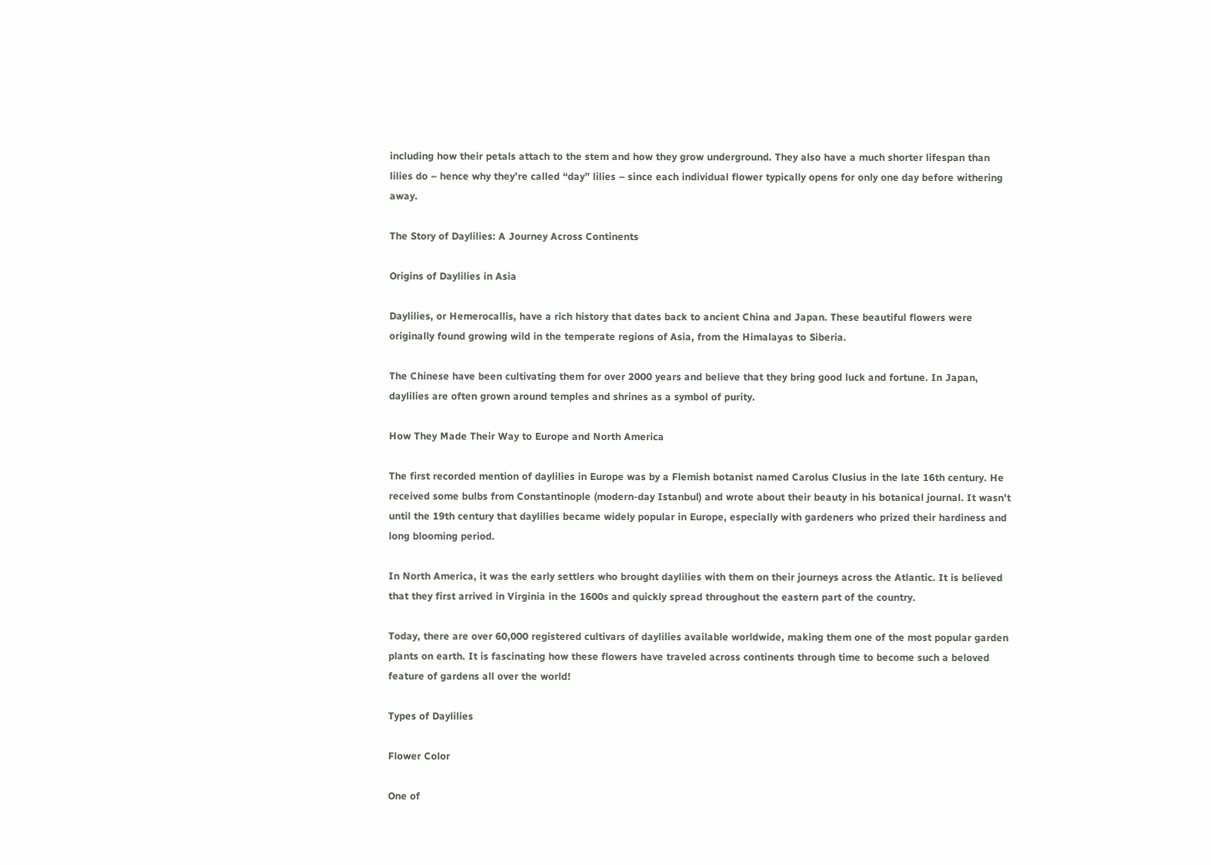including how their petals attach to the stem and how they grow underground. They also have a much shorter lifespan than lilies do – hence why they’re called “day” lilies – since each individual flower typically opens for only one day before withering away.

The Story of Daylilies: A Journey Across Continents

Origins of Daylilies in Asia

Daylilies, or Hemerocallis, have a rich history that dates back to ancient China and Japan. These beautiful flowers were originally found growing wild in the temperate regions of Asia, from the Himalayas to Siberia.

The Chinese have been cultivating them for over 2000 years and believe that they bring good luck and fortune. In Japan, daylilies are often grown around temples and shrines as a symbol of purity.

How They Made Their Way to Europe and North America

The first recorded mention of daylilies in Europe was by a Flemish botanist named Carolus Clusius in the late 16th century. He received some bulbs from Constantinople (modern-day Istanbul) and wrote about their beauty in his botanical journal. It wasn’t until the 19th century that daylilies became widely popular in Europe, especially with gardeners who prized their hardiness and long blooming period.

In North America, it was the early settlers who brought daylilies with them on their journeys across the Atlantic. It is believed that they first arrived in Virginia in the 1600s and quickly spread throughout the eastern part of the country.

Today, there are over 60,000 registered cultivars of daylilies available worldwide, making them one of the most popular garden plants on earth. It is fascinating how these flowers have traveled across continents through time to become such a beloved feature of gardens all over the world!

Types of Daylilies

Flower Color

One of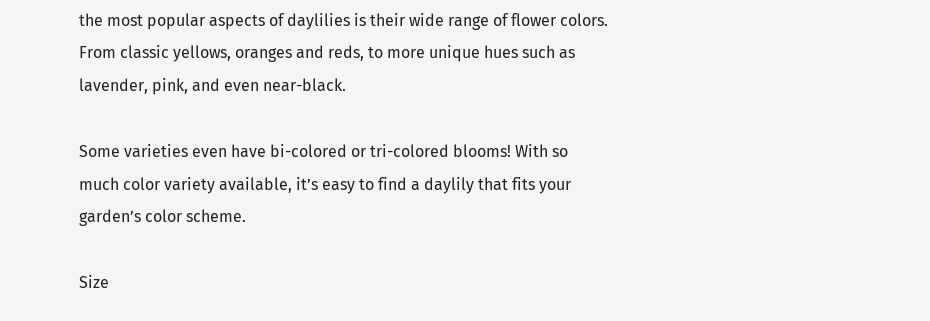the most popular aspects of daylilies is their wide range of flower colors. From classic yellows, oranges and reds, to more unique hues such as lavender, pink, and even near-black.

Some varieties even have bi-colored or tri-colored blooms! With so much color variety available, it’s easy to find a daylily that fits your garden’s color scheme.

Size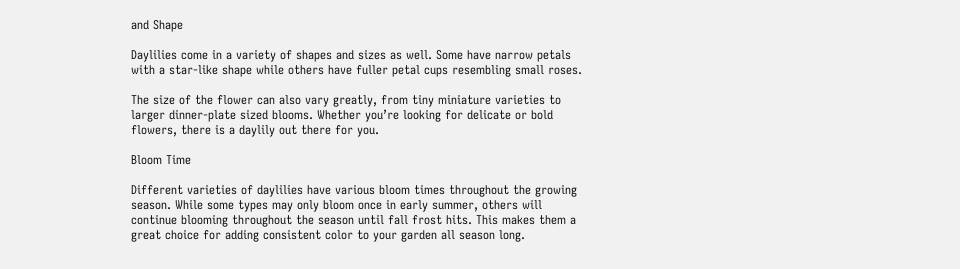and Shape

Daylilies come in a variety of shapes and sizes as well. Some have narrow petals with a star-like shape while others have fuller petal cups resembling small roses.

The size of the flower can also vary greatly, from tiny miniature varieties to larger dinner-plate sized blooms. Whether you’re looking for delicate or bold flowers, there is a daylily out there for you.

Bloom Time

Different varieties of daylilies have various bloom times throughout the growing season. While some types may only bloom once in early summer, others will continue blooming throughout the season until fall frost hits. This makes them a great choice for adding consistent color to your garden all season long.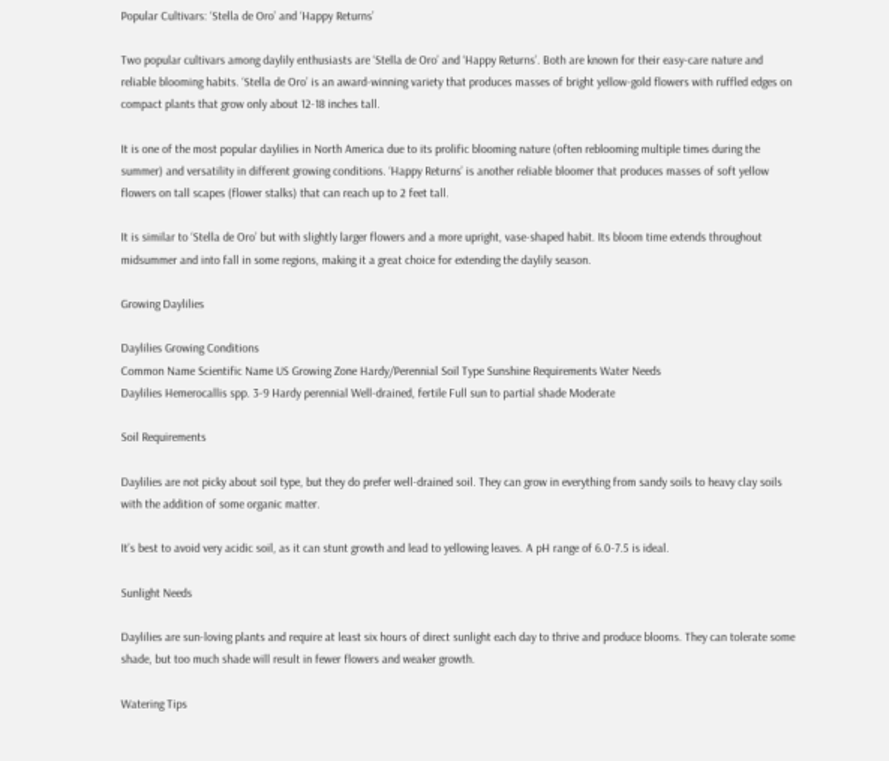Popular Cultivars: ‘Stella de Oro’ and ‘Happy Returns’

Two popular cultivars among daylily enthusiasts are ‘Stella de Oro’ and ‘Happy Returns’. Both are known for their easy-care nature and reliable blooming habits. ‘Stella de Oro’ is an award-winning variety that produces masses of bright yellow-gold flowers with ruffled edges on compact plants that grow only about 12-18 inches tall.

It is one of the most popular daylilies in North America due to its prolific blooming nature (often reblooming multiple times during the summer) and versatility in different growing conditions. ‘Happy Returns’ is another reliable bloomer that produces masses of soft yellow flowers on tall scapes (flower stalks) that can reach up to 2 feet tall.

It is similar to ‘Stella de Oro’ but with slightly larger flowers and a more upright, vase-shaped habit. Its bloom time extends throughout midsummer and into fall in some regions, making it a great choice for extending the daylily season.

Growing Daylilies

Daylilies Growing Conditions
Common Name Scientific Name US Growing Zone Hardy/Perennial Soil Type Sunshine Requirements Water Needs
Daylilies Hemerocallis spp. 3-9 Hardy perennial Well-drained, fertile Full sun to partial shade Moderate

Soil Requirements

Daylilies are not picky about soil type, but they do prefer well-drained soil. They can grow in everything from sandy soils to heavy clay soils with the addition of some organic matter.

It’s best to avoid very acidic soil, as it can stunt growth and lead to yellowing leaves. A pH range of 6.0-7.5 is ideal.

Sunlight Needs

Daylilies are sun-loving plants and require at least six hours of direct sunlight each day to thrive and produce blooms. They can tolerate some shade, but too much shade will result in fewer flowers and weaker growth.

Watering Tips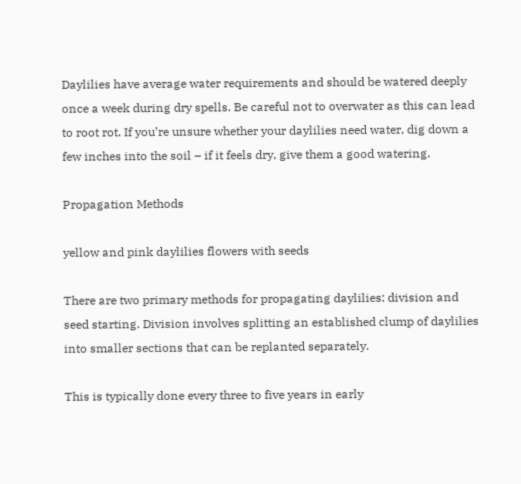Daylilies have average water requirements and should be watered deeply once a week during dry spells. Be careful not to overwater as this can lead to root rot. If you’re unsure whether your daylilies need water, dig down a few inches into the soil – if it feels dry, give them a good watering.

Propagation Methods

yellow and pink daylilies flowers with seeds

There are two primary methods for propagating daylilies: division and seed starting. Division involves splitting an established clump of daylilies into smaller sections that can be replanted separately.

This is typically done every three to five years in early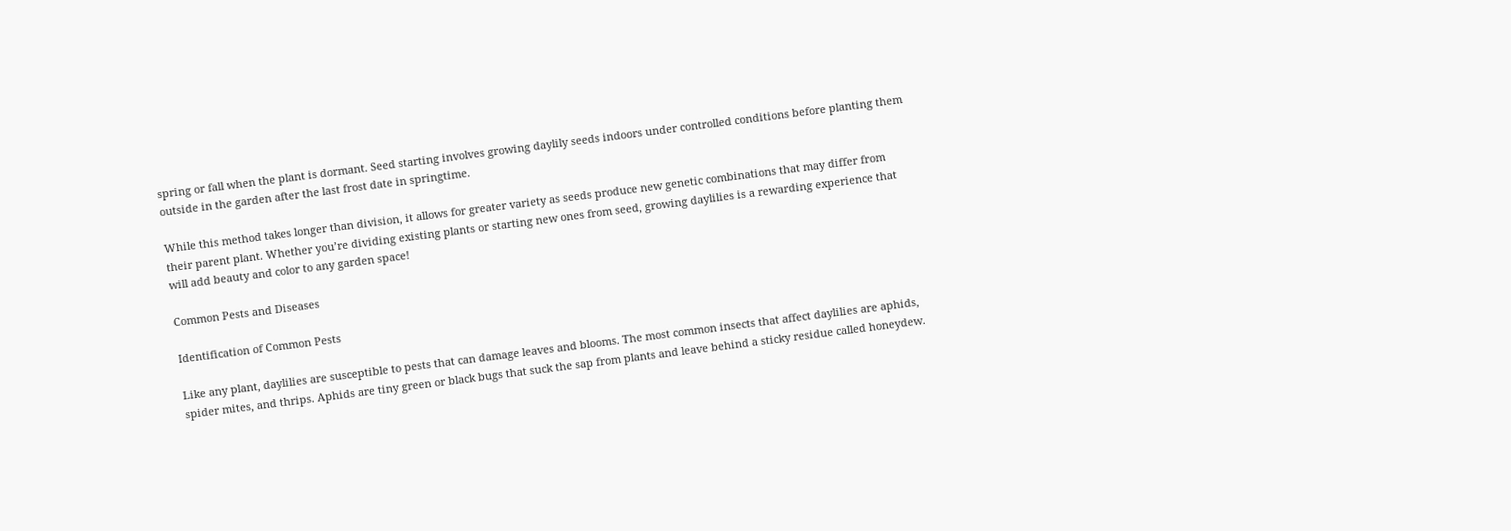spring or fall when the plant is dormant. Seed starting involves growing daylily seeds indoors under controlled conditions before planting them outside in the garden after the last frost date in springtime.

While this method takes longer than division, it allows for greater variety as seeds produce new genetic combinations that may differ from their parent plant. Whether you’re dividing existing plants or starting new ones from seed, growing daylilies is a rewarding experience that will add beauty and color to any garden space!

Common Pests and Diseases

Identification of Common Pests

Like any plant, daylilies are susceptible to pests that can damage leaves and blooms. The most common insects that affect daylilies are aphids, spider mites, and thrips. Aphids are tiny green or black bugs that suck the sap from plants and leave behind a sticky residue called honeydew.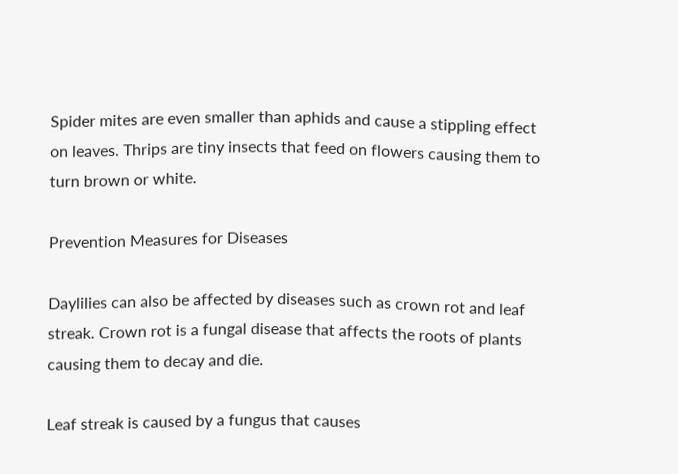Spider mites are even smaller than aphids and cause a stippling effect on leaves. Thrips are tiny insects that feed on flowers causing them to turn brown or white.

Prevention Measures for Diseases

Daylilies can also be affected by diseases such as crown rot and leaf streak. Crown rot is a fungal disease that affects the roots of plants causing them to decay and die.

Leaf streak is caused by a fungus that causes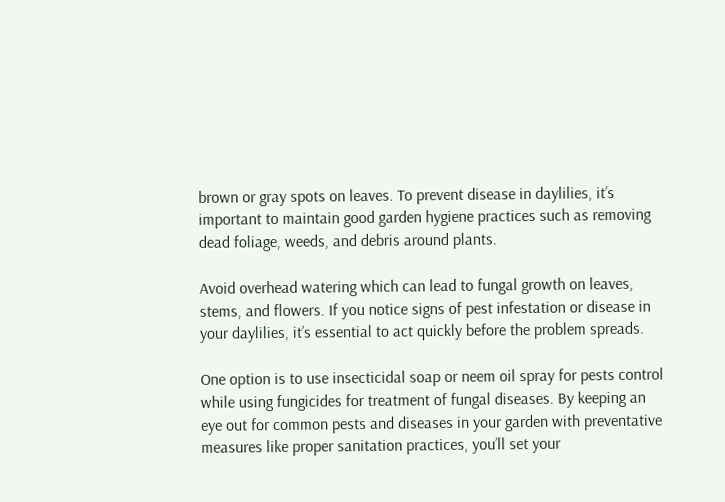brown or gray spots on leaves. To prevent disease in daylilies, it’s important to maintain good garden hygiene practices such as removing dead foliage, weeds, and debris around plants.

Avoid overhead watering which can lead to fungal growth on leaves, stems, and flowers. If you notice signs of pest infestation or disease in your daylilies, it’s essential to act quickly before the problem spreads.

One option is to use insecticidal soap or neem oil spray for pests control while using fungicides for treatment of fungal diseases. By keeping an eye out for common pests and diseases in your garden with preventative measures like proper sanitation practices, you’ll set your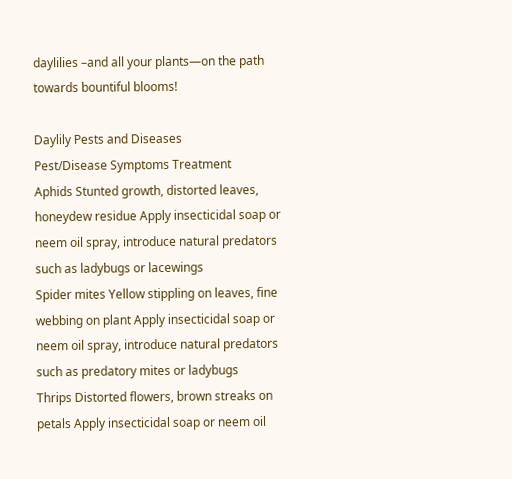daylilies –and all your plants—on the path towards bountiful blooms!

Daylily Pests and Diseases
Pest/Disease Symptoms Treatment
Aphids Stunted growth, distorted leaves, honeydew residue Apply insecticidal soap or neem oil spray, introduce natural predators such as ladybugs or lacewings
Spider mites Yellow stippling on leaves, fine webbing on plant Apply insecticidal soap or neem oil spray, introduce natural predators such as predatory mites or ladybugs
Thrips Distorted flowers, brown streaks on petals Apply insecticidal soap or neem oil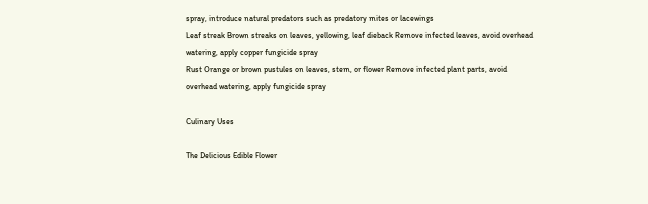spray, introduce natural predators such as predatory mites or lacewings
Leaf streak Brown streaks on leaves, yellowing, leaf dieback Remove infected leaves, avoid overhead watering, apply copper fungicide spray
Rust Orange or brown pustules on leaves, stem, or flower Remove infected plant parts, avoid overhead watering, apply fungicide spray

Culinary Uses

The Delicious Edible Flower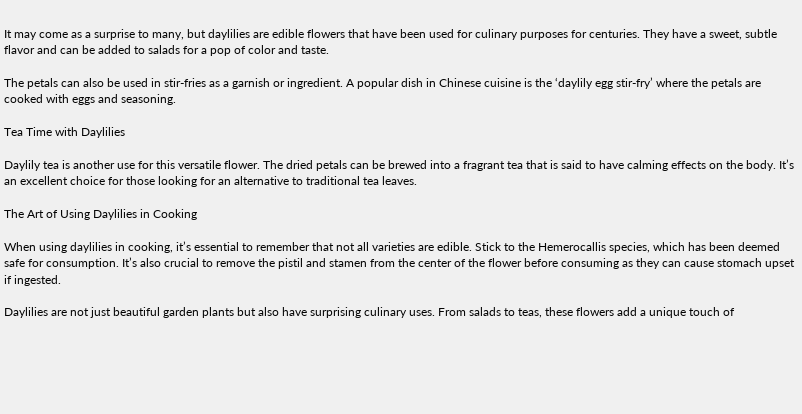It may come as a surprise to many, but daylilies are edible flowers that have been used for culinary purposes for centuries. They have a sweet, subtle flavor and can be added to salads for a pop of color and taste.

The petals can also be used in stir-fries as a garnish or ingredient. A popular dish in Chinese cuisine is the ‘daylily egg stir-fry’ where the petals are cooked with eggs and seasoning.

Tea Time with Daylilies

Daylily tea is another use for this versatile flower. The dried petals can be brewed into a fragrant tea that is said to have calming effects on the body. It’s an excellent choice for those looking for an alternative to traditional tea leaves.

The Art of Using Daylilies in Cooking

When using daylilies in cooking, it’s essential to remember that not all varieties are edible. Stick to the Hemerocallis species, which has been deemed safe for consumption. It’s also crucial to remove the pistil and stamen from the center of the flower before consuming as they can cause stomach upset if ingested.

Daylilies are not just beautiful garden plants but also have surprising culinary uses. From salads to teas, these flowers add a unique touch of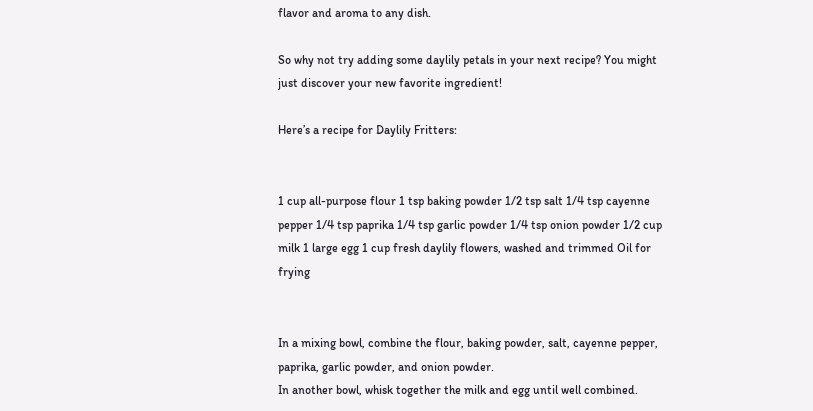flavor and aroma to any dish.

So why not try adding some daylily petals in your next recipe? You might just discover your new favorite ingredient!

Here’s a recipe for Daylily Fritters:


1 cup all-purpose flour 1 tsp baking powder 1/2 tsp salt 1/4 tsp cayenne pepper 1/4 tsp paprika 1/4 tsp garlic powder 1/4 tsp onion powder 1/2 cup milk 1 large egg 1 cup fresh daylily flowers, washed and trimmed Oil for frying


In a mixing bowl, combine the flour, baking powder, salt, cayenne pepper, paprika, garlic powder, and onion powder.
In another bowl, whisk together the milk and egg until well combined.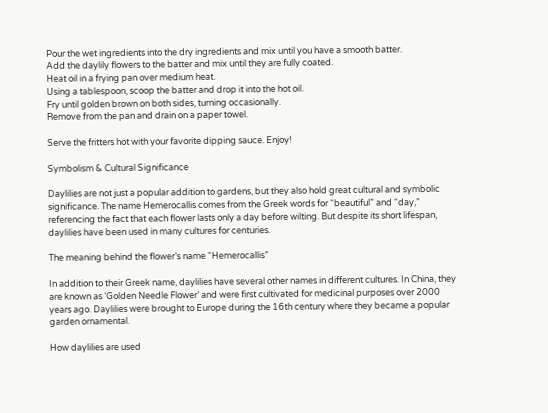Pour the wet ingredients into the dry ingredients and mix until you have a smooth batter.
Add the daylily flowers to the batter and mix until they are fully coated.
Heat oil in a frying pan over medium heat.
Using a tablespoon, scoop the batter and drop it into the hot oil.
Fry until golden brown on both sides, turning occasionally.
Remove from the pan and drain on a paper towel.

Serve the fritters hot with your favorite dipping sauce. Enjoy!

Symbolism & Cultural Significance

Daylilies are not just a popular addition to gardens, but they also hold great cultural and symbolic significance. The name Hemerocallis comes from the Greek words for “beautiful” and “day,” referencing the fact that each flower lasts only a day before wilting. But despite its short lifespan, daylilies have been used in many cultures for centuries.

The meaning behind the flower’s name “Hemerocallis”

In addition to their Greek name, daylilies have several other names in different cultures. In China, they are known as ‘Golden Needle Flower’ and were first cultivated for medicinal purposes over 2000 years ago. Daylilies were brought to Europe during the 16th century where they became a popular garden ornamental.

How daylilies are used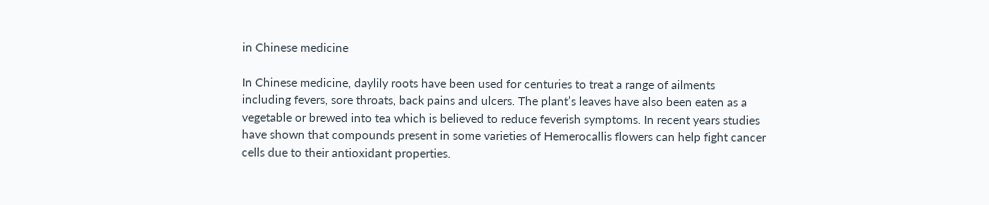in Chinese medicine

In Chinese medicine, daylily roots have been used for centuries to treat a range of ailments including fevers, sore throats, back pains and ulcers. The plant’s leaves have also been eaten as a vegetable or brewed into tea which is believed to reduce feverish symptoms. In recent years studies have shown that compounds present in some varieties of Hemerocallis flowers can help fight cancer cells due to their antioxidant properties.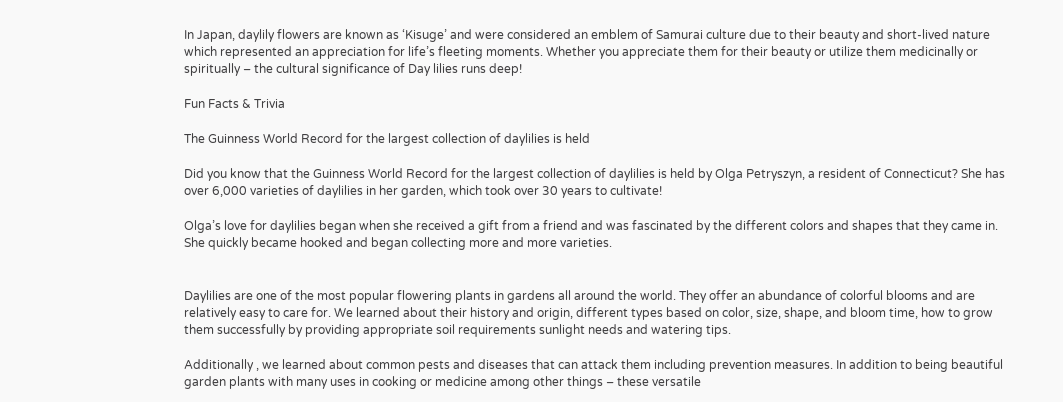In Japan, daylily flowers are known as ‘Kisuge’ and were considered an emblem of Samurai culture due to their beauty and short-lived nature which represented an appreciation for life’s fleeting moments. Whether you appreciate them for their beauty or utilize them medicinally or spiritually – the cultural significance of Day lilies runs deep!

Fun Facts & Trivia

The Guinness World Record for the largest collection of daylilies is held

Did you know that the Guinness World Record for the largest collection of daylilies is held by Olga Petryszyn, a resident of Connecticut? She has over 6,000 varieties of daylilies in her garden, which took over 30 years to cultivate!

Olga’s love for daylilies began when she received a gift from a friend and was fascinated by the different colors and shapes that they came in. She quickly became hooked and began collecting more and more varieties.


Daylilies are one of the most popular flowering plants in gardens all around the world. They offer an abundance of colorful blooms and are relatively easy to care for. We learned about their history and origin, different types based on color, size, shape, and bloom time, how to grow them successfully by providing appropriate soil requirements sunlight needs and watering tips.

Additionally , we learned about common pests and diseases that can attack them including prevention measures. In addition to being beautiful garden plants with many uses in cooking or medicine among other things – these versatile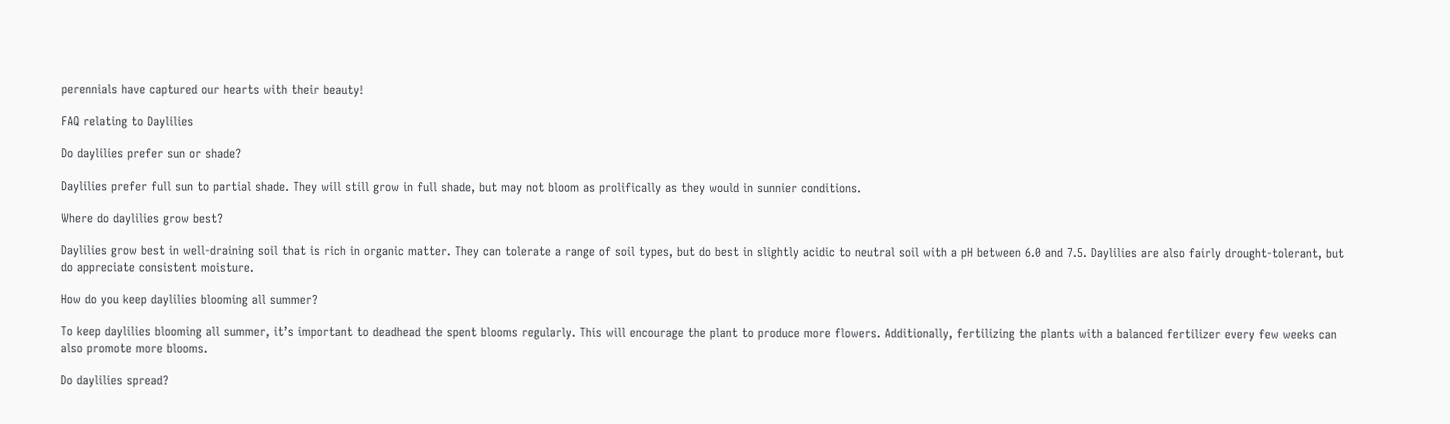perennials have captured our hearts with their beauty!

FAQ relating to Daylilies

Do daylilies prefer sun or shade?

Daylilies prefer full sun to partial shade. They will still grow in full shade, but may not bloom as prolifically as they would in sunnier conditions.

Where do daylilies grow best?

Daylilies grow best in well-draining soil that is rich in organic matter. They can tolerate a range of soil types, but do best in slightly acidic to neutral soil with a pH between 6.0 and 7.5. Daylilies are also fairly drought-tolerant, but do appreciate consistent moisture.

How do you keep daylilies blooming all summer?

To keep daylilies blooming all summer, it’s important to deadhead the spent blooms regularly. This will encourage the plant to produce more flowers. Additionally, fertilizing the plants with a balanced fertilizer every few weeks can also promote more blooms.

Do daylilies spread?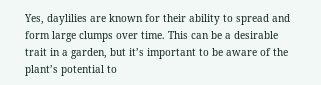Yes, daylilies are known for their ability to spread and form large clumps over time. This can be a desirable trait in a garden, but it’s important to be aware of the plant’s potential to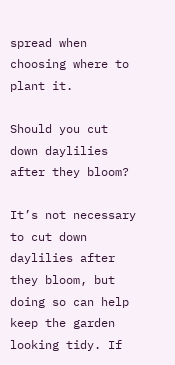spread when choosing where to plant it.

Should you cut down daylilies after they bloom?

It’s not necessary to cut down daylilies after they bloom, but doing so can help keep the garden looking tidy. If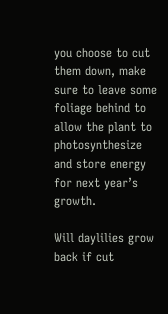you choose to cut them down, make sure to leave some foliage behind to allow the plant to photosynthesize and store energy for next year’s growth.

Will daylilies grow back if cut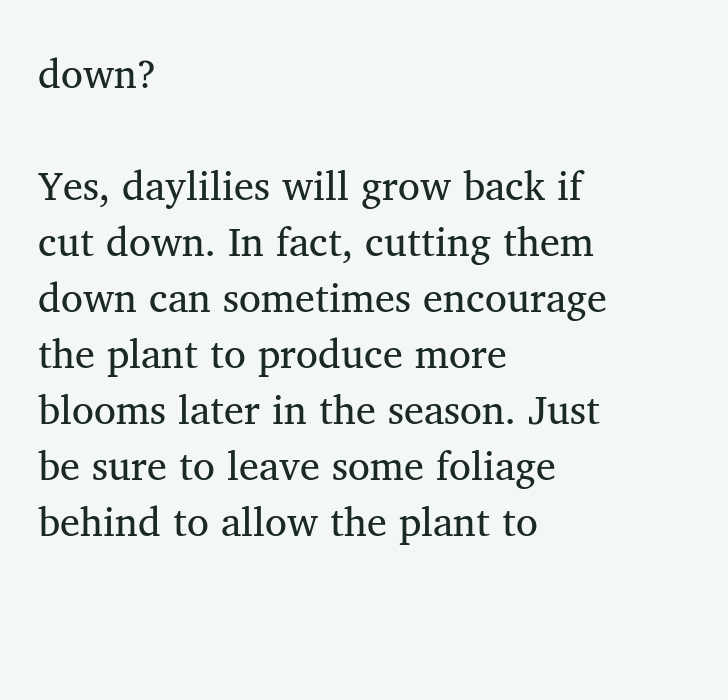down?

Yes, daylilies will grow back if cut down. In fact, cutting them down can sometimes encourage the plant to produce more blooms later in the season. Just be sure to leave some foliage behind to allow the plant to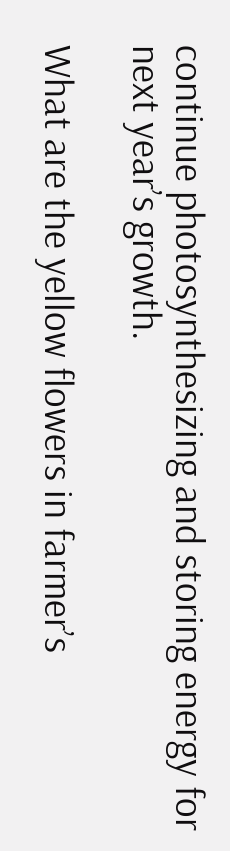continue photosynthesizing and storing energy for next year’s growth.

What are the yellow flowers in farmer’s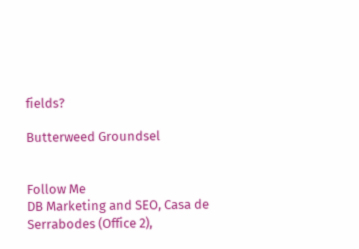fields?

Butterweed Groundsel


Follow Me
DB Marketing and SEO, Casa de Serrabodes (Office 2),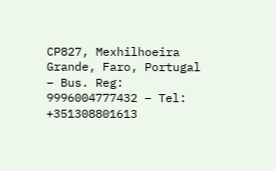CP827, Mexhilhoeira Grande, Faro, Portugal – Bus. Reg: 9996004777432 – Tel: +351308801613